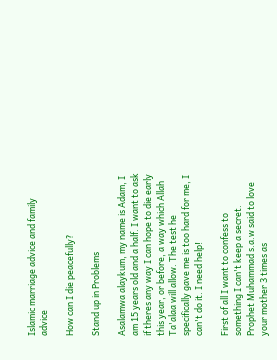Islamic marriage advice and family advice

How can I die peacefully?

Stand up in Problems

Asalamwa alaykum, my name is Adam, I am 15 years old and a half. I want to ask if theres any way I can hope to die early this year, or before, a way which Allah Ta'alaa will allow. The test he specifically gave me is too hard for me, I can't do it. I need help!

First of all I want to confess to something I can't keep a secret. Prophet Muhammad s.a.w said to love your mother 3 times as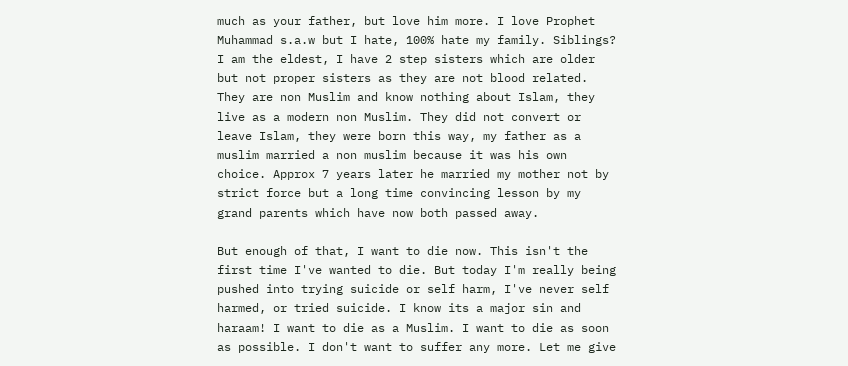much as your father, but love him more. I love Prophet Muhammad s.a.w but I hate, 100% hate my family. Siblings? I am the eldest, I have 2 step sisters which are older but not proper sisters as they are not blood related. They are non Muslim and know nothing about Islam, they live as a modern non Muslim. They did not convert or leave Islam, they were born this way, my father as a muslim married a non muslim because it was his own choice. Approx 7 years later he married my mother not by strict force but a long time convincing lesson by my grand parents which have now both passed away.

But enough of that, I want to die now. This isn't the first time I've wanted to die. But today I'm really being pushed into trying suicide or self harm, I've never self harmed, or tried suicide. I know its a major sin and haraam! I want to die as a Muslim. I want to die as soon as possible. I don't want to suffer any more. Let me give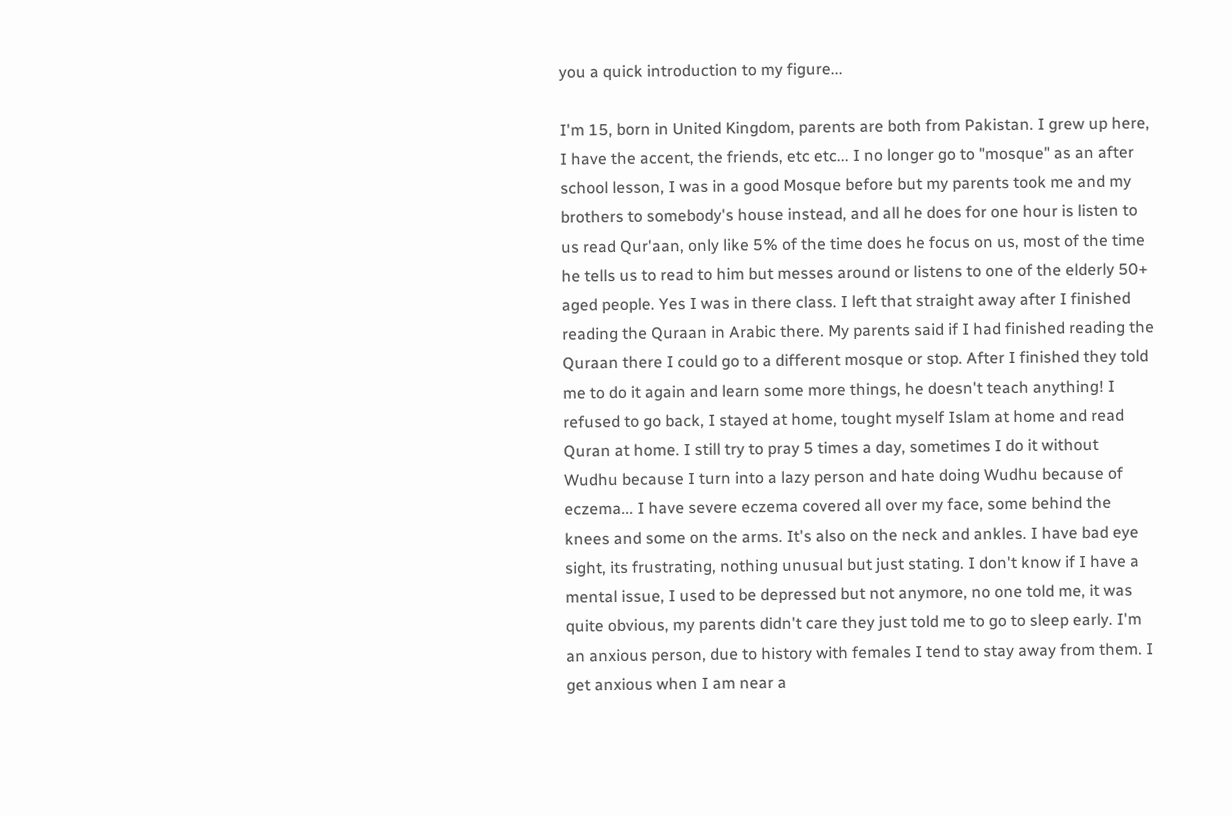you a quick introduction to my figure...

I'm 15, born in United Kingdom, parents are both from Pakistan. I grew up here, I have the accent, the friends, etc etc... I no longer go to "mosque" as an after school lesson, I was in a good Mosque before but my parents took me and my brothers to somebody's house instead, and all he does for one hour is listen to us read Qur'aan, only like 5% of the time does he focus on us, most of the time he tells us to read to him but messes around or listens to one of the elderly 50+ aged people. Yes I was in there class. I left that straight away after I finished reading the Quraan in Arabic there. My parents said if I had finished reading the Quraan there I could go to a different mosque or stop. After I finished they told me to do it again and learn some more things, he doesn't teach anything! I refused to go back, I stayed at home, tought myself Islam at home and read Quran at home. I still try to pray 5 times a day, sometimes I do it without Wudhu because I turn into a lazy person and hate doing Wudhu because of eczema... I have severe eczema covered all over my face, some behind the knees and some on the arms. It's also on the neck and ankles. I have bad eye sight, its frustrating, nothing unusual but just stating. I don't know if I have a mental issue, I used to be depressed but not anymore, no one told me, it was quite obvious, my parents didn't care they just told me to go to sleep early. I'm an anxious person, due to history with females I tend to stay away from them. I get anxious when I am near a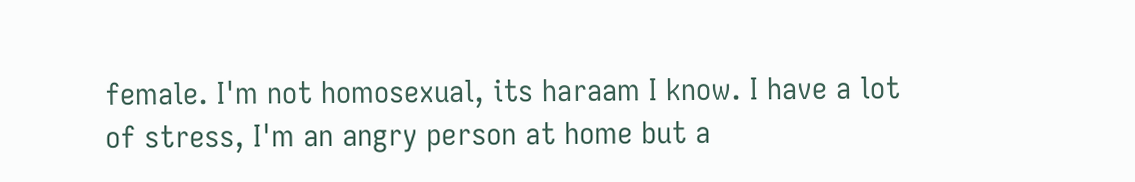female. I'm not homosexual, its haraam I know. I have a lot of stress, I'm an angry person at home but a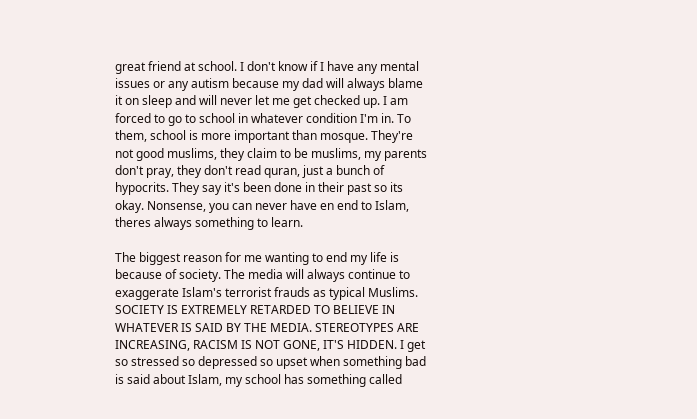great friend at school. I don't know if I have any mental issues or any autism because my dad will always blame it on sleep and will never let me get checked up. I am forced to go to school in whatever condition I'm in. To them, school is more important than mosque. They're not good muslims, they claim to be muslims, my parents don't pray, they don't read quran, just a bunch of hypocrits. They say it's been done in their past so its okay. Nonsense, you can never have en end to Islam, theres always something to learn.

The biggest reason for me wanting to end my life is because of society. The media will always continue to exaggerate Islam's terrorist frauds as typical Muslims. SOCIETY IS EXTREMELY RETARDED TO BELIEVE IN WHATEVER IS SAID BY THE MEDIA. STEREOTYPES ARE INCREASING, RACISM IS NOT GONE, IT'S HIDDEN. I get so stressed so depressed so upset when something bad is said about Islam, my school has something called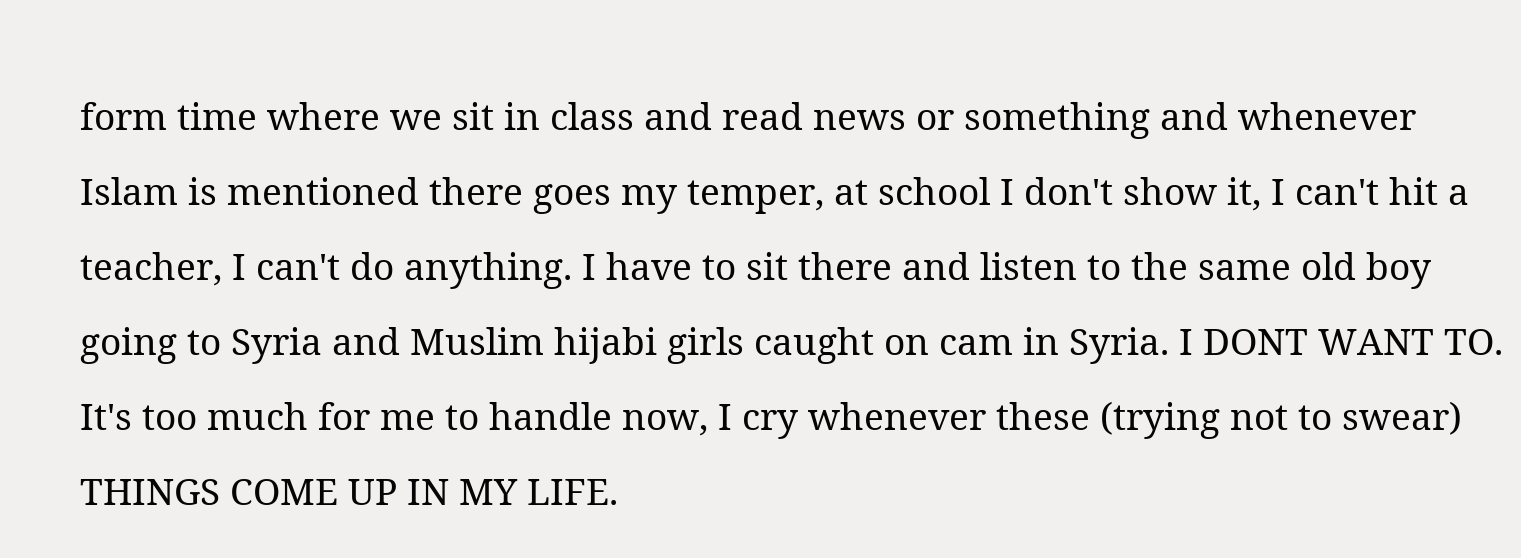form time where we sit in class and read news or something and whenever Islam is mentioned there goes my temper, at school I don't show it, I can't hit a teacher, I can't do anything. I have to sit there and listen to the same old boy going to Syria and Muslim hijabi girls caught on cam in Syria. I DONT WANT TO. It's too much for me to handle now, I cry whenever these (trying not to swear) THINGS COME UP IN MY LIFE.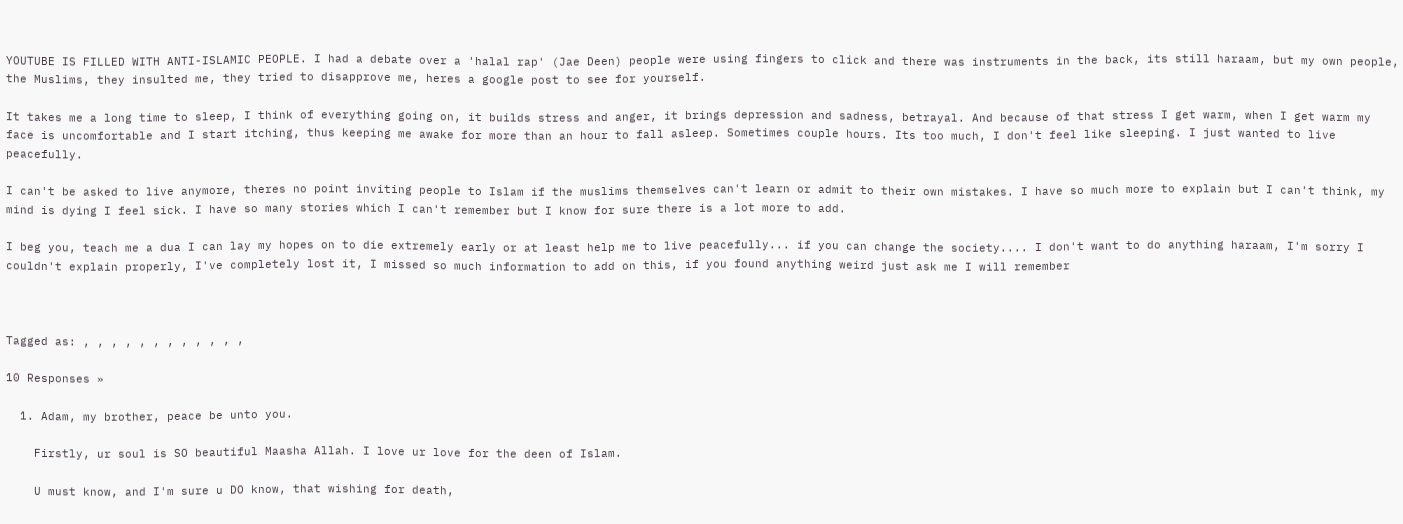YOUTUBE IS FILLED WITH ANTI-ISLAMIC PEOPLE. I had a debate over a 'halal rap' (Jae Deen) people were using fingers to click and there was instruments in the back, its still haraam, but my own people, the Muslims, they insulted me, they tried to disapprove me, heres a google post to see for yourself.

It takes me a long time to sleep, I think of everything going on, it builds stress and anger, it brings depression and sadness, betrayal. And because of that stress I get warm, when I get warm my face is uncomfortable and I start itching, thus keeping me awake for more than an hour to fall asleep. Sometimes couple hours. Its too much, I don't feel like sleeping. I just wanted to live peacefully.

I can't be asked to live anymore, theres no point inviting people to Islam if the muslims themselves can't learn or admit to their own mistakes. I have so much more to explain but I can't think, my mind is dying I feel sick. I have so many stories which I can't remember but I know for sure there is a lot more to add.

I beg you, teach me a dua I can lay my hopes on to die extremely early or at least help me to live peacefully... if you can change the society.... I don't want to do anything haraam, I'm sorry I couldn't explain properly, I've completely lost it, I missed so much information to add on this, if you found anything weird just ask me I will remember



Tagged as: , , , , , , , , , , , ,

10 Responses »

  1. Adam, my brother, peace be unto you.

    Firstly, ur soul is SO beautiful Maasha Allah. I love ur love for the deen of Islam.

    U must know, and I'm sure u DO know, that wishing for death,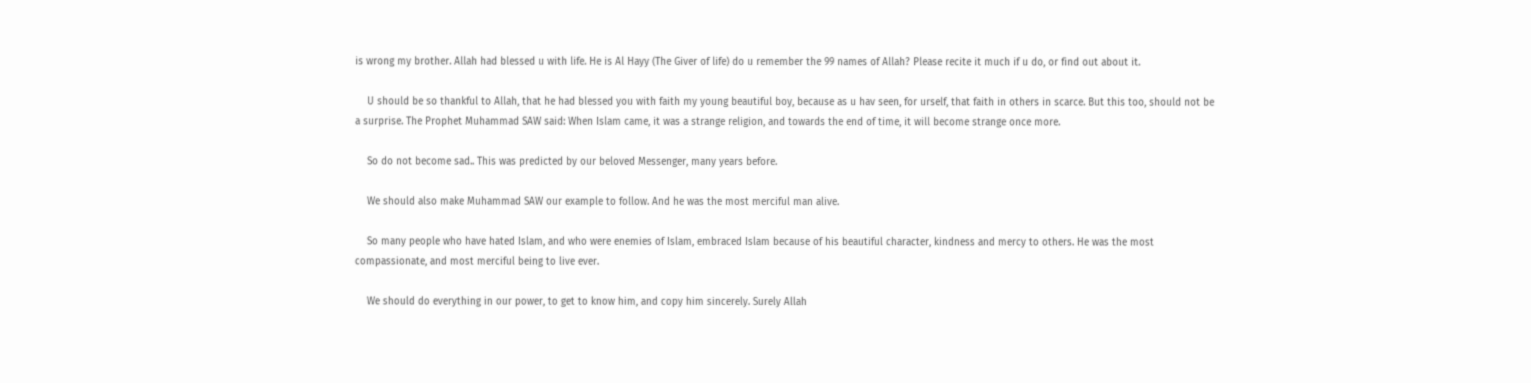is wrong my brother. Allah had blessed u with life. He is Al Hayy (The Giver of life) do u remember the 99 names of Allah? Please recite it much if u do, or find out about it.

    U should be so thankful to Allah, that he had blessed you with faith my young beautiful boy, because as u hav seen, for urself, that faith in others in scarce. But this too, should not be a surprise. The Prophet Muhammad SAW said: When Islam came, it was a strange religion, and towards the end of time, it will become strange once more.

    So do not become sad.. This was predicted by our beloved Messenger, many years before.

    We should also make Muhammad SAW our example to follow. And he was the most merciful man alive.

    So many people who have hated Islam, and who were enemies of Islam, embraced Islam because of his beautiful character, kindness and mercy to others. He was the most compassionate, and most merciful being to live ever.

    We should do everything in our power, to get to know him, and copy him sincerely. Surely Allah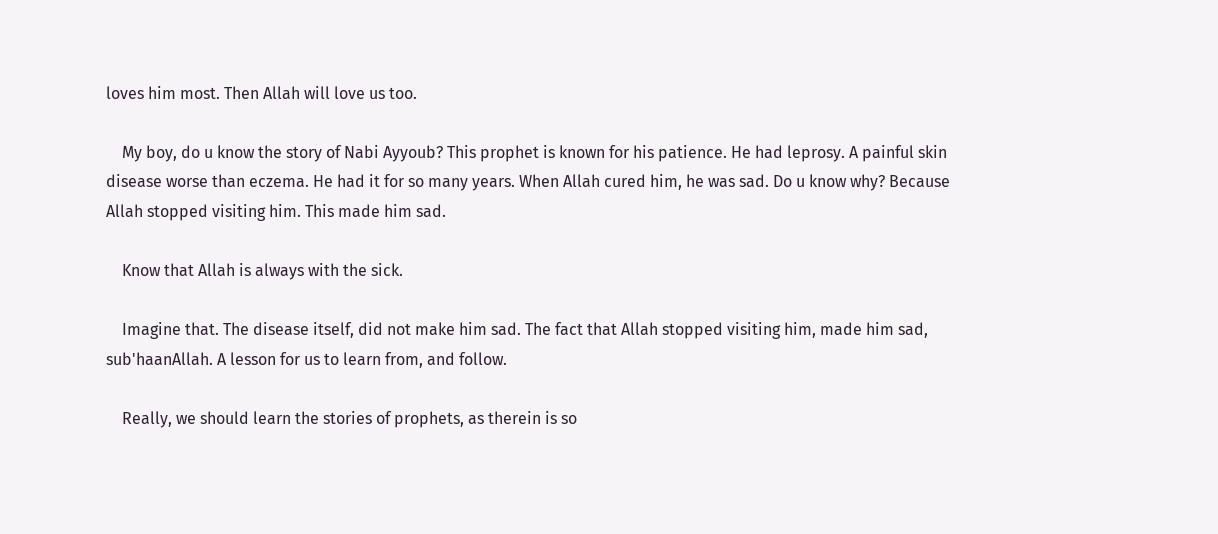loves him most. Then Allah will love us too.

    My boy, do u know the story of Nabi Ayyoub? This prophet is known for his patience. He had leprosy. A painful skin disease worse than eczema. He had it for so many years. When Allah cured him, he was sad. Do u know why? Because Allah stopped visiting him. This made him sad.

    Know that Allah is always with the sick.

    Imagine that. The disease itself, did not make him sad. The fact that Allah stopped visiting him, made him sad, sub'haanAllah. A lesson for us to learn from, and follow.

    Really, we should learn the stories of prophets, as therein is so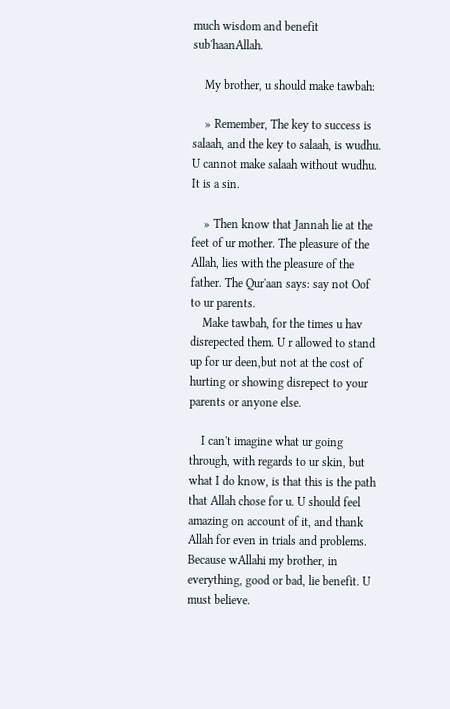much wisdom and benefit sub'haanAllah.

    My brother, u should make tawbah:

    » Remember, The key to success is salaah, and the key to salaah, is wudhu. U cannot make salaah without wudhu. It is a sin.

    » Then know that Jannah lie at the feet of ur mother. The pleasure of the Allah, lies with the pleasure of the father. The Qur'aan says: say not Oof to ur parents.
    Make tawbah, for the times u hav disrepected them. U r allowed to stand up for ur deen,but not at the cost of hurting or showing disrepect to your parents or anyone else.

    I can't imagine what ur going through, with regards to ur skin, but what I do know, is that this is the path that Allah chose for u. U should feel amazing on account of it, and thank Allah for even in trials and problems. Because wAllahi my brother, in everything, good or bad, lie benefit. U must believe.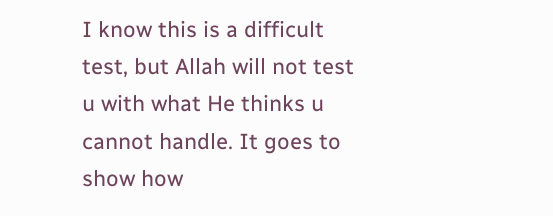I know this is a difficult test, but Allah will not test u with what He thinks u cannot handle. It goes to show how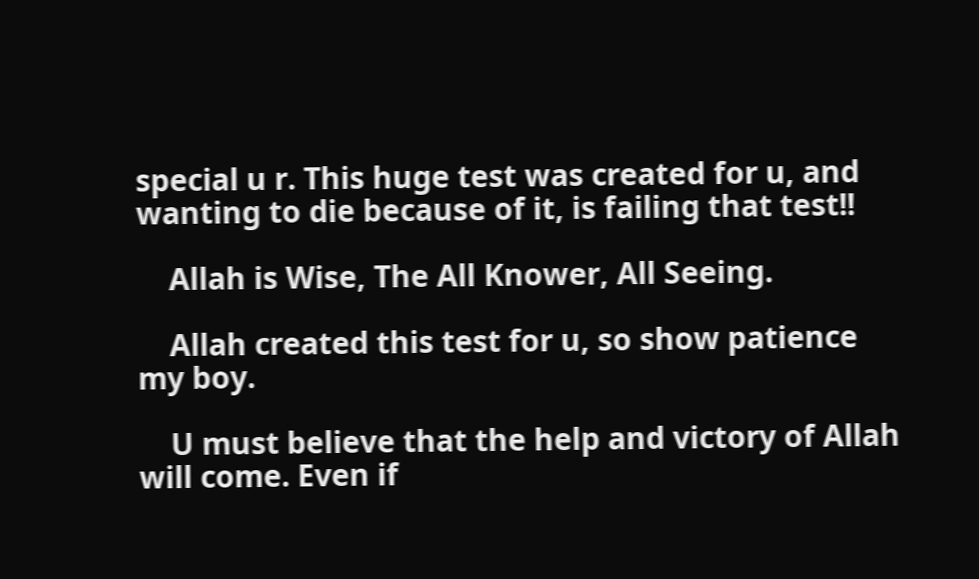special u r. This huge test was created for u, and wanting to die because of it, is failing that test!!

    Allah is Wise, The All Knower, All Seeing.

    Allah created this test for u, so show patience my boy.

    U must believe that the help and victory of Allah will come. Even if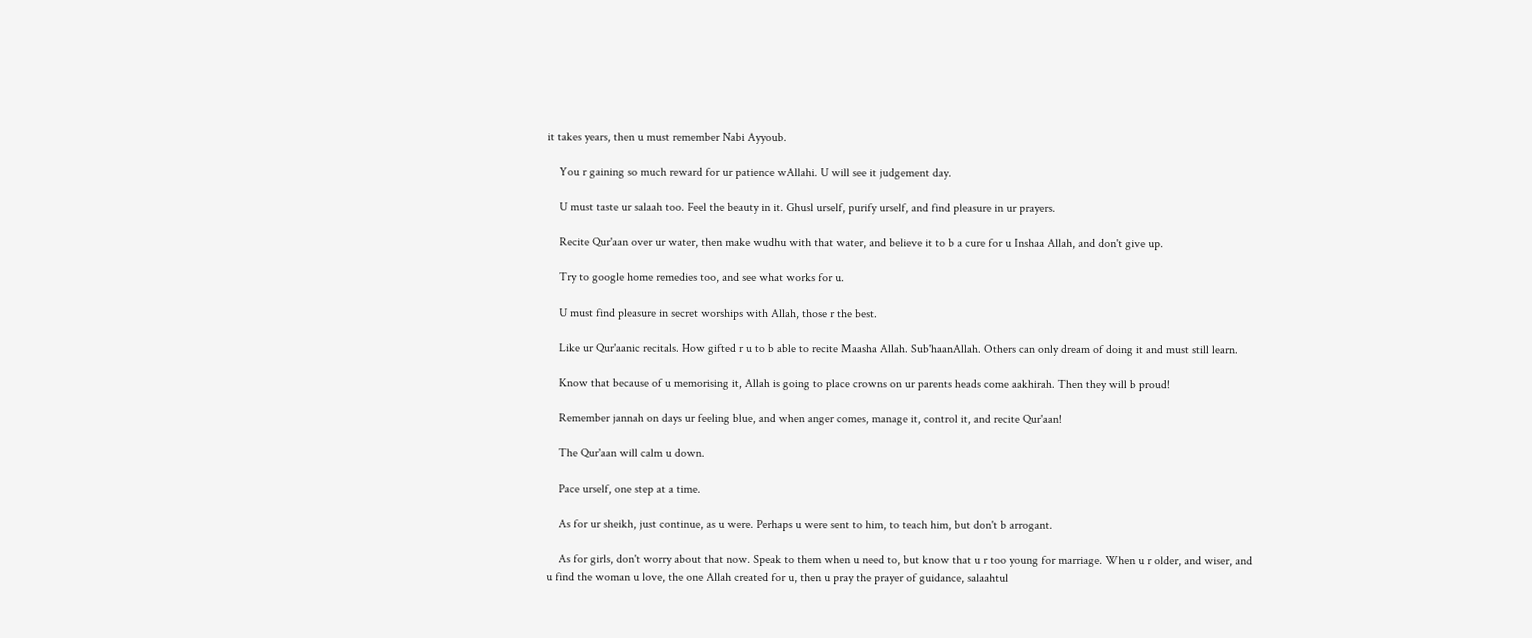it takes years, then u must remember Nabi Ayyoub.

    You r gaining so much reward for ur patience wAllahi. U will see it judgement day.

    U must taste ur salaah too. Feel the beauty in it. Ghusl urself, purify urself, and find pleasure in ur prayers.

    Recite Qur'aan over ur water, then make wudhu with that water, and believe it to b a cure for u Inshaa Allah, and don't give up.

    Try to google home remedies too, and see what works for u.

    U must find pleasure in secret worships with Allah, those r the best.

    Like ur Qur'aanic recitals. How gifted r u to b able to recite Maasha Allah. Sub'haanAllah. Others can only dream of doing it and must still learn.

    Know that because of u memorising it, Allah is going to place crowns on ur parents heads come aakhirah. Then they will b proud!

    Remember jannah on days ur feeling blue, and when anger comes, manage it, control it, and recite Qur'aan!

    The Qur'aan will calm u down.

    Pace urself, one step at a time.

    As for ur sheikh, just continue, as u were. Perhaps u were sent to him, to teach him, but don't b arrogant.

    As for girls, don't worry about that now. Speak to them when u need to, but know that u r too young for marriage. When u r older, and wiser, and u find the woman u love, the one Allah created for u, then u pray the prayer of guidance, salaahtul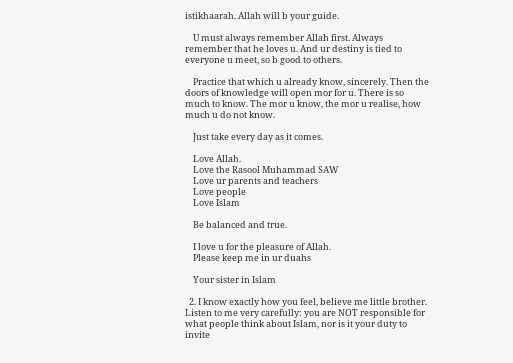istikhaarah. Allah will b your guide.

    U must always remember Allah first. Always remember that he loves u. And ur destiny is tied to everyone u meet, so b good to others.

    Practice that which u already know, sincerely. Then the doors of knowledge will open mor for u. There is so much to know. The mor u know, the mor u realise, how much u do not know.

    Just take every day as it comes.

    Love Allah.
    Love the Rasool Muhammad SAW
    Love ur parents and teachers
    Love people
    Love Islam

    Be balanced and true.

    I love u for the pleasure of Allah.
    Please keep me in ur duahs

    Your sister in Islam

  2. I know exactly how you feel, believe me little brother. Listen to me very carefully: you are NOT responsible for what people think about Islam, nor is it your duty to invite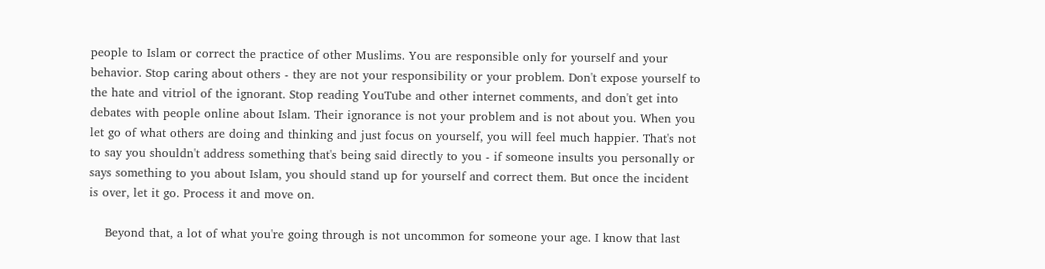people to Islam or correct the practice of other Muslims. You are responsible only for yourself and your behavior. Stop caring about others - they are not your responsibility or your problem. Don't expose yourself to the hate and vitriol of the ignorant. Stop reading YouTube and other internet comments, and don't get into debates with people online about Islam. Their ignorance is not your problem and is not about you. When you let go of what others are doing and thinking and just focus on yourself, you will feel much happier. That's not to say you shouldn't address something that's being said directly to you - if someone insults you personally or says something to you about Islam, you should stand up for yourself and correct them. But once the incident is over, let it go. Process it and move on.

    Beyond that, a lot of what you're going through is not uncommon for someone your age. I know that last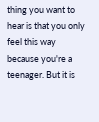thing you want to hear is that you only feel this way because you're a teenager. But it is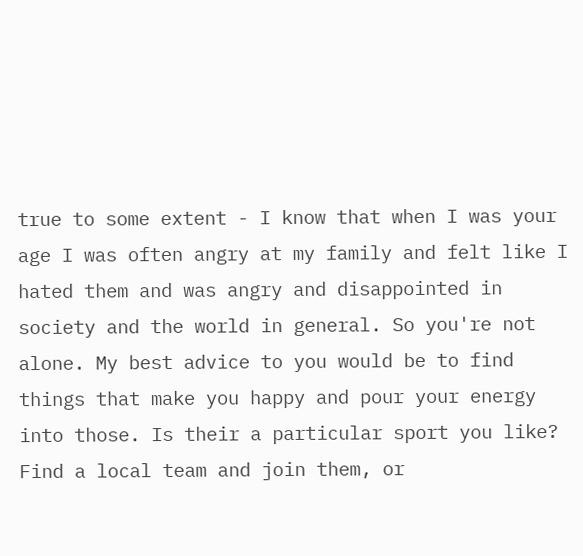true to some extent - I know that when I was your age I was often angry at my family and felt like I hated them and was angry and disappointed in society and the world in general. So you're not alone. My best advice to you would be to find things that make you happy and pour your energy into those. Is their a particular sport you like? Find a local team and join them, or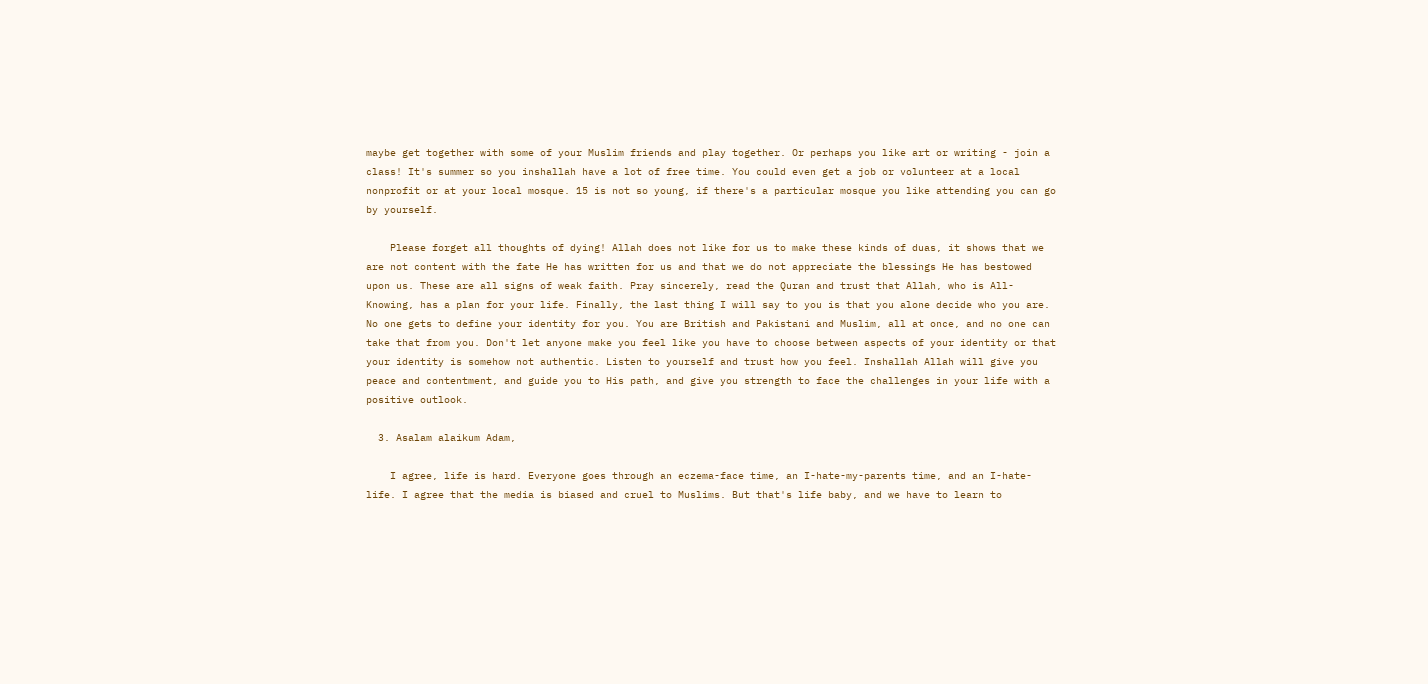maybe get together with some of your Muslim friends and play together. Or perhaps you like art or writing - join a class! It's summer so you inshallah have a lot of free time. You could even get a job or volunteer at a local nonprofit or at your local mosque. 15 is not so young, if there's a particular mosque you like attending you can go by yourself.

    Please forget all thoughts of dying! Allah does not like for us to make these kinds of duas, it shows that we are not content with the fate He has written for us and that we do not appreciate the blessings He has bestowed upon us. These are all signs of weak faith. Pray sincerely, read the Quran and trust that Allah, who is All-Knowing, has a plan for your life. Finally, the last thing I will say to you is that you alone decide who you are. No one gets to define your identity for you. You are British and Pakistani and Muslim, all at once, and no one can take that from you. Don't let anyone make you feel like you have to choose between aspects of your identity or that your identity is somehow not authentic. Listen to yourself and trust how you feel. Inshallah Allah will give you peace and contentment, and guide you to His path, and give you strength to face the challenges in your life with a positive outlook.

  3. Asalam alaikum Adam,

    I agree, life is hard. Everyone goes through an eczema-face time, an I-hate-my-parents time, and an I-hate-life. I agree that the media is biased and cruel to Muslims. But that's life baby, and we have to learn to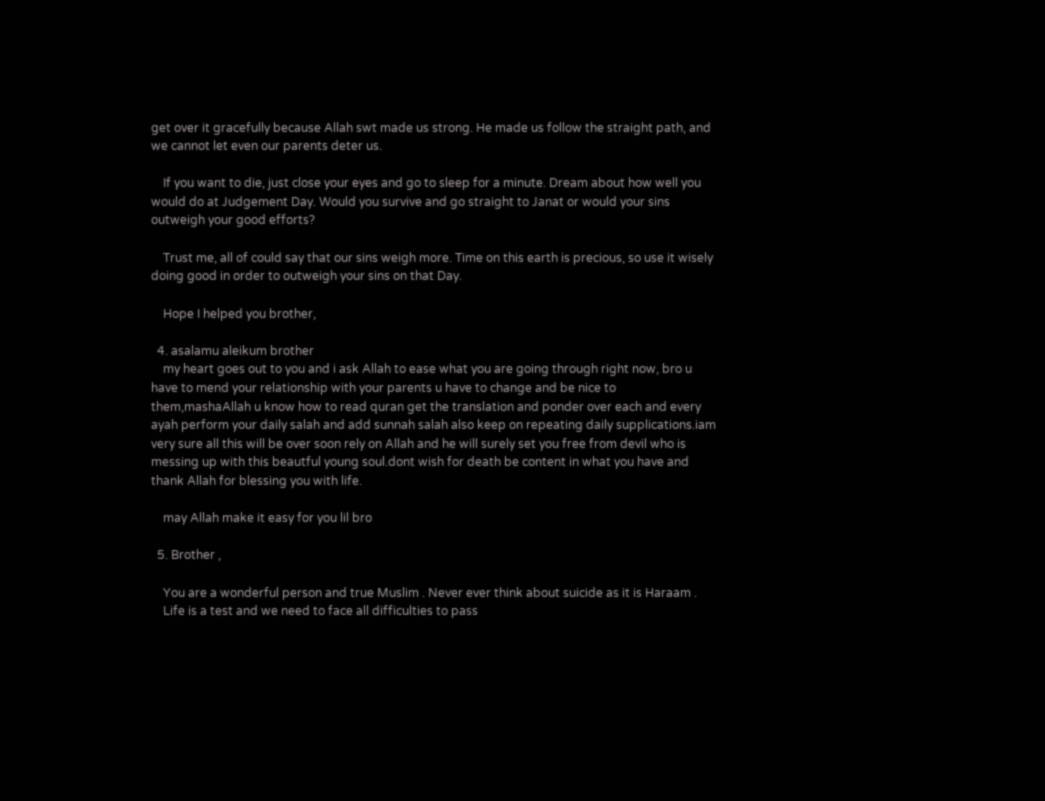get over it gracefully because Allah swt made us strong. He made us follow the straight path, and we cannot let even our parents deter us.

    If you want to die, just close your eyes and go to sleep for a minute. Dream about how well you would do at Judgement Day. Would you survive and go straight to Janat or would your sins outweigh your good efforts?

    Trust me, all of could say that our sins weigh more. Time on this earth is precious, so use it wisely doing good in order to outweigh your sins on that Day.

    Hope I helped you brother,

  4. asalamu aleikum brother
    my heart goes out to you and i ask Allah to ease what you are going through right now, bro u have to mend your relationship with your parents u have to change and be nice to them,mashaAllah u know how to read quran get the translation and ponder over each and every ayah perform your daily salah and add sunnah salah also keep on repeating daily supplications.iam very sure all this will be over soon rely on Allah and he will surely set you free from devil who is messing up with this beautful young soul.dont wish for death be content in what you have and thank Allah for blessing you with life.

    may Allah make it easy for you lil bro

  5. Brother ,

    You are a wonderful person and true Muslim . Never ever think about suicide as it is Haraam .
    Life is a test and we need to face all difficulties to pass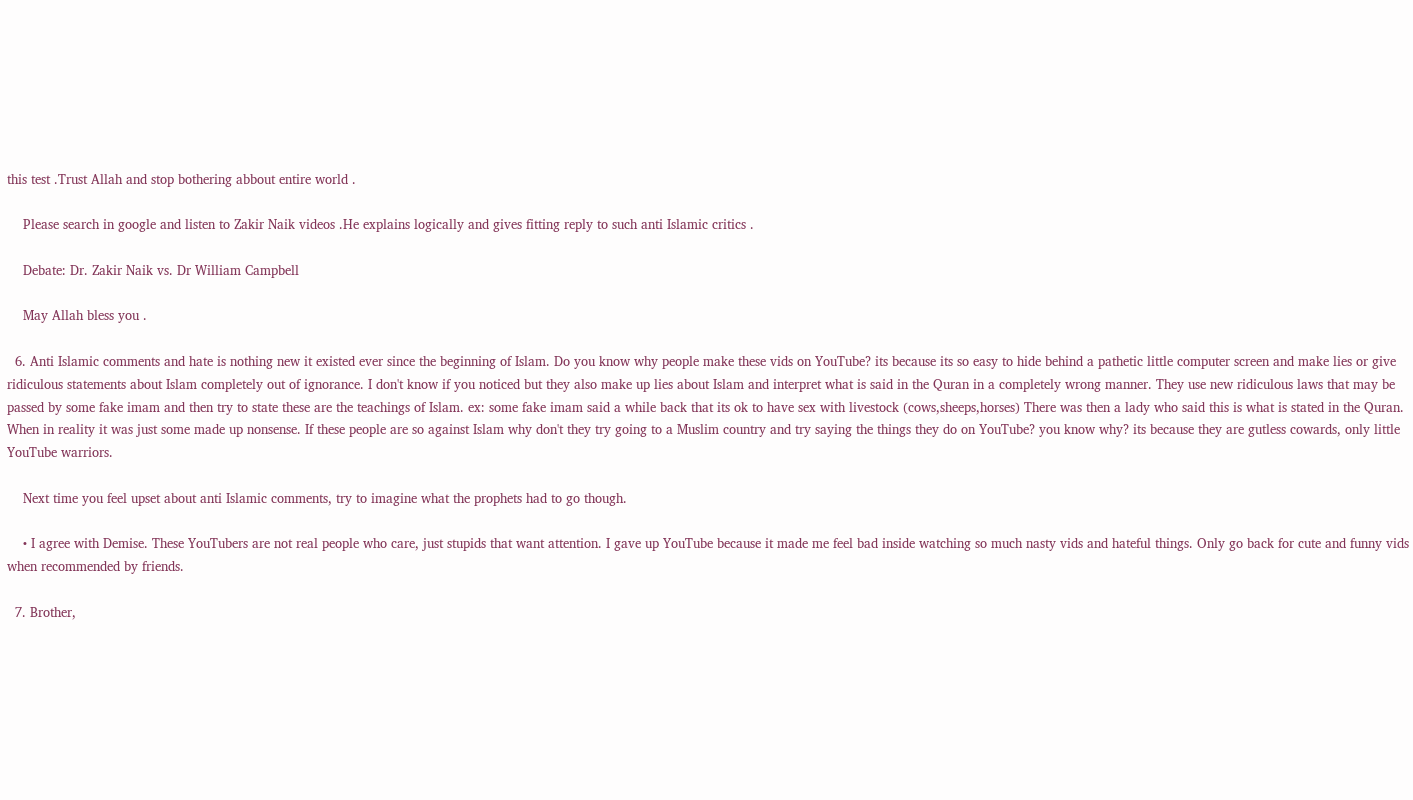this test .Trust Allah and stop bothering abbout entire world .

    Please search in google and listen to Zakir Naik videos .He explains logically and gives fitting reply to such anti Islamic critics .

    Debate: Dr. Zakir Naik vs. Dr William Campbell

    May Allah bless you .

  6. Anti Islamic comments and hate is nothing new it existed ever since the beginning of Islam. Do you know why people make these vids on YouTube? its because its so easy to hide behind a pathetic little computer screen and make lies or give ridiculous statements about Islam completely out of ignorance. I don't know if you noticed but they also make up lies about Islam and interpret what is said in the Quran in a completely wrong manner. They use new ridiculous laws that may be passed by some fake imam and then try to state these are the teachings of Islam. ex: some fake imam said a while back that its ok to have sex with livestock (cows,sheeps,horses) There was then a lady who said this is what is stated in the Quran. When in reality it was just some made up nonsense. If these people are so against Islam why don't they try going to a Muslim country and try saying the things they do on YouTube? you know why? its because they are gutless cowards, only little YouTube warriors.

    Next time you feel upset about anti Islamic comments, try to imagine what the prophets had to go though.

    • I agree with Demise. These YouTubers are not real people who care, just stupids that want attention. I gave up YouTube because it made me feel bad inside watching so much nasty vids and hateful things. Only go back for cute and funny vids when recommended by friends.

  7. Brother,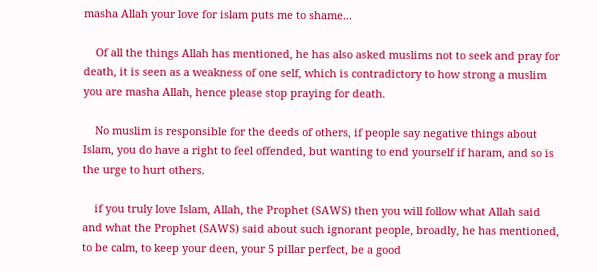masha Allah your love for islam puts me to shame...

    Of all the things Allah has mentioned, he has also asked muslims not to seek and pray for death, it is seen as a weakness of one self, which is contradictory to how strong a muslim you are masha Allah, hence please stop praying for death.

    No muslim is responsible for the deeds of others, if people say negative things about Islam, you do have a right to feel offended, but wanting to end yourself if haram, and so is the urge to hurt others.

    if you truly love Islam, Allah, the Prophet (SAWS) then you will follow what Allah said and what the Prophet (SAWS) said about such ignorant people, broadly, he has mentioned, to be calm, to keep your deen, your 5 pillar perfect, be a good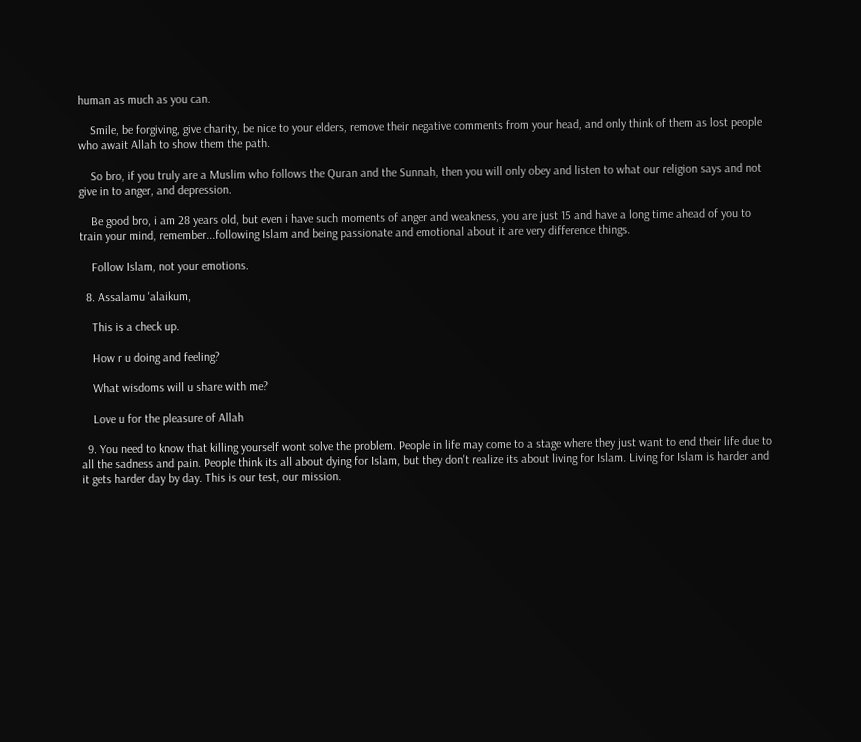human as much as you can.

    Smile, be forgiving, give charity, be nice to your elders, remove their negative comments from your head, and only think of them as lost people who await Allah to show them the path.

    So bro, if you truly are a Muslim who follows the Quran and the Sunnah, then you will only obey and listen to what our religion says and not give in to anger, and depression.

    Be good bro, i am 28 years old, but even i have such moments of anger and weakness, you are just 15 and have a long time ahead of you to train your mind, remember...following Islam and being passionate and emotional about it are very difference things.

    Follow Islam, not your emotions.

  8. Assalamu 'alaikum,

    This is a check up.

    How r u doing and feeling?

    What wisdoms will u share with me?

    Love u for the pleasure of Allah

  9. You need to know that killing yourself wont solve the problem. People in life may come to a stage where they just want to end their life due to all the sadness and pain. People think its all about dying for Islam, but they don't realize its about living for Islam. Living for Islam is harder and it gets harder day by day. This is our test, our mission.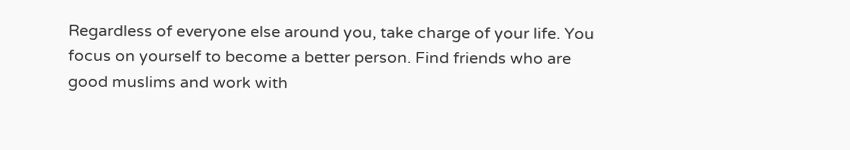Regardless of everyone else around you, take charge of your life. You focus on yourself to become a better person. Find friends who are good muslims and work with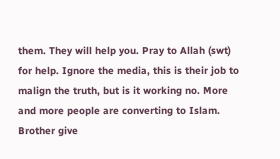them. They will help you. Pray to Allah (swt) for help. Ignore the media, this is their job to malign the truth, but is it working no. More and more people are converting to Islam. Brother give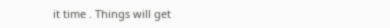it time . Things will get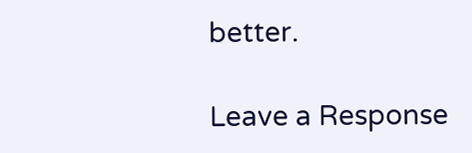better.

Leave a Response